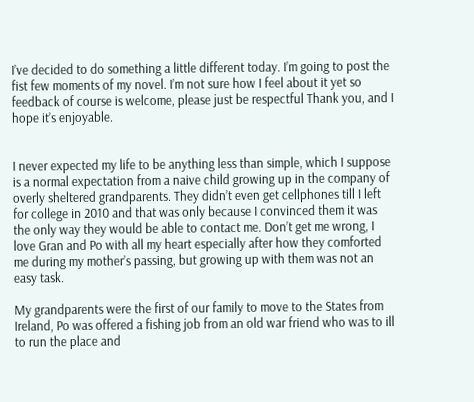I’ve decided to do something a little different today. I’m going to post the fist few moments of my novel. I’m not sure how I feel about it yet so feedback of course is welcome, please just be respectful Thank you, and I hope it’s enjoyable.


I never expected my life to be anything less than simple, which I suppose is a normal expectation from a naive child growing up in the company of overly sheltered grandparents. They didn’t even get cellphones till I left for college in 2010 and that was only because I convinced them it was the only way they would be able to contact me. Don’t get me wrong, I love Gran and Po with all my heart especially after how they comforted me during my mother’s passing, but growing up with them was not an easy task.

My grandparents were the first of our family to move to the States from Ireland, Po was offered a fishing job from an old war friend who was to ill to run the place and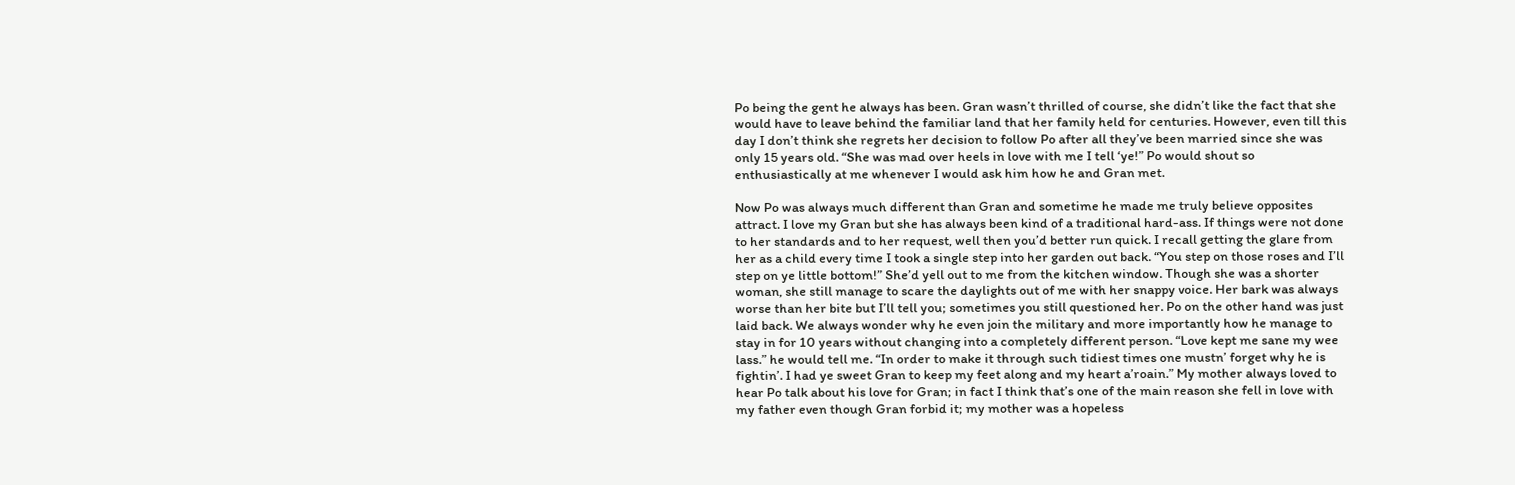Po being the gent he always has been. Gran wasn’t thrilled of course, she didn’t like the fact that she would have to leave behind the familiar land that her family held for centuries. However, even till this day I don’t think she regrets her decision to follow Po after all they’ve been married since she was only 15 years old. “She was mad over heels in love with me I tell ‘ye!” Po would shout so enthusiastically at me whenever I would ask him how he and Gran met.

Now Po was always much different than Gran and sometime he made me truly believe opposites attract. I love my Gran but she has always been kind of a traditional hard-ass. If things were not done to her standards and to her request, well then you’d better run quick. I recall getting the glare from her as a child every time I took a single step into her garden out back. “You step on those roses and I’ll step on ye little bottom!” She’d yell out to me from the kitchen window. Though she was a shorter woman, she still manage to scare the daylights out of me with her snappy voice. Her bark was always worse than her bite but I’ll tell you; sometimes you still questioned her. Po on the other hand was just laid back. We always wonder why he even join the military and more importantly how he manage to stay in for 10 years without changing into a completely different person. “Love kept me sane my wee lass.” he would tell me. “In order to make it through such tidiest times one mustn’ forget why he is fightin’. I had ye sweet Gran to keep my feet along and my heart a’roain.” My mother always loved to hear Po talk about his love for Gran; in fact I think that’s one of the main reason she fell in love with my father even though Gran forbid it; my mother was a hopeless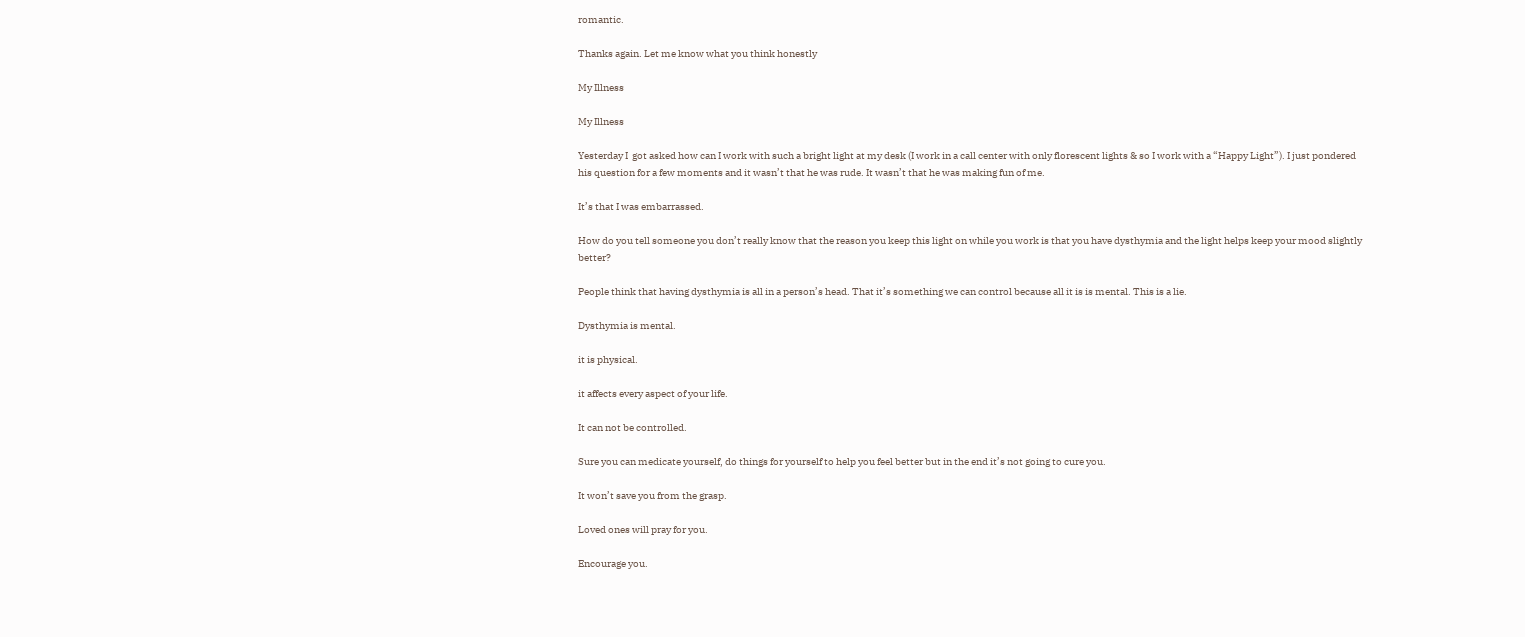romantic.

Thanks again. Let me know what you think honestly

My Illness

My Illness

Yesterday I  got asked how can I work with such a bright light at my desk (I work in a call center with only florescent lights & so I work with a “Happy Light”). I just pondered his question for a few moments and it wasn’t that he was rude. It wasn’t that he was making fun of me.

It’s that I was embarrassed.

How do you tell someone you don’t really know that the reason you keep this light on while you work is that you have dysthymia and the light helps keep your mood slightly better?

People think that having dysthymia is all in a person’s head. That it’s something we can control because all it is is mental. This is a lie.

Dysthymia is mental.

it is physical.

it affects every aspect of your life.

It can not be controlled.

Sure you can medicate yourself, do things for yourself to help you feel better but in the end it’s not going to cure you.

It won’t save you from the grasp.

Loved ones will pray for you.

Encourage you.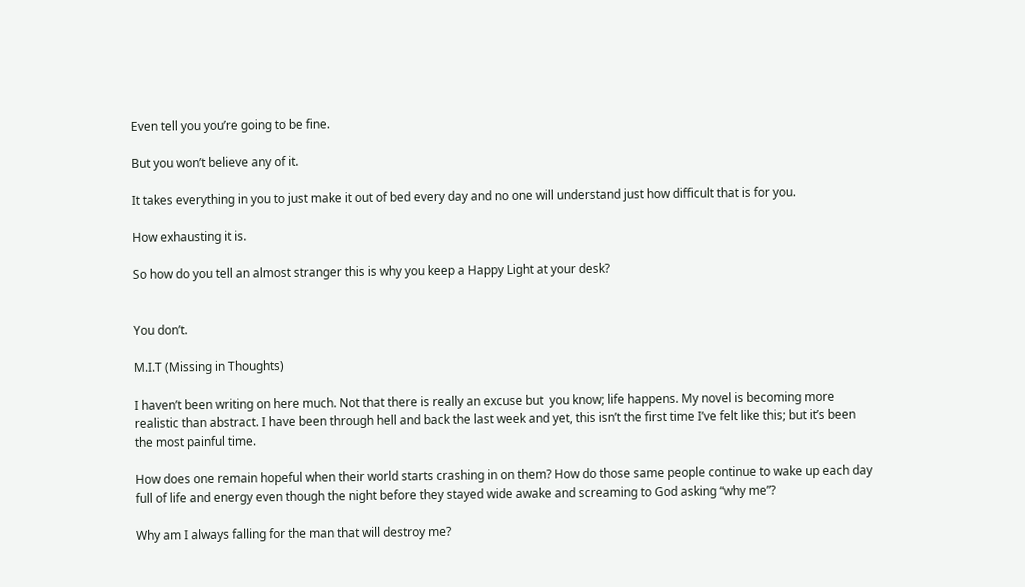Even tell you you’re going to be fine.

But you won’t believe any of it.

It takes everything in you to just make it out of bed every day and no one will understand just how difficult that is for you.

How exhausting it is.

So how do you tell an almost stranger this is why you keep a Happy Light at your desk?


You don’t.

M.I.T (Missing in Thoughts)

I haven’t been writing on here much. Not that there is really an excuse but  you know; life happens. My novel is becoming more realistic than abstract. I have been through hell and back the last week and yet, this isn’t the first time I’ve felt like this; but it’s been the most painful time.

How does one remain hopeful when their world starts crashing in on them? How do those same people continue to wake up each day full of life and energy even though the night before they stayed wide awake and screaming to God asking “why me”?

Why am I always falling for the man that will destroy me?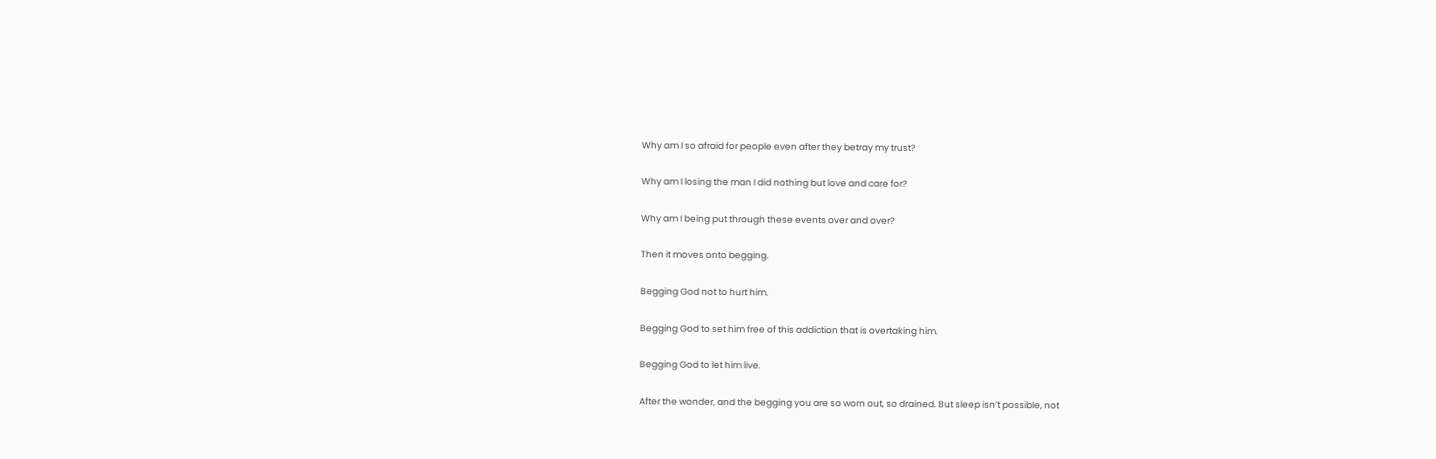Why am I so afraid for people even after they betray my trust?

Why am I losing the man I did nothing but love and care for?

Why am I being put through these events over and over?

Then it moves onto begging.

Begging God not to hurt him.

Begging God to set him free of this addiction that is overtaking him.

Begging God to let him live.

After the wonder, and the begging you are so worn out, so drained. But sleep isn’t possible, not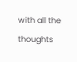with all the thoughts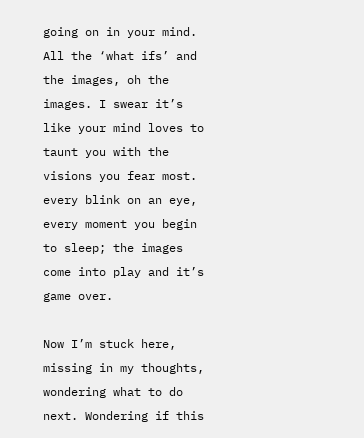going on in your mind. All the ‘what ifs’ and the images, oh the images. I swear it’s like your mind loves to taunt you with the visions you fear most. every blink on an eye, every moment you begin to sleep; the images come into play and it’s game over.

Now I’m stuck here, missing in my thoughts, wondering what to do next. Wondering if this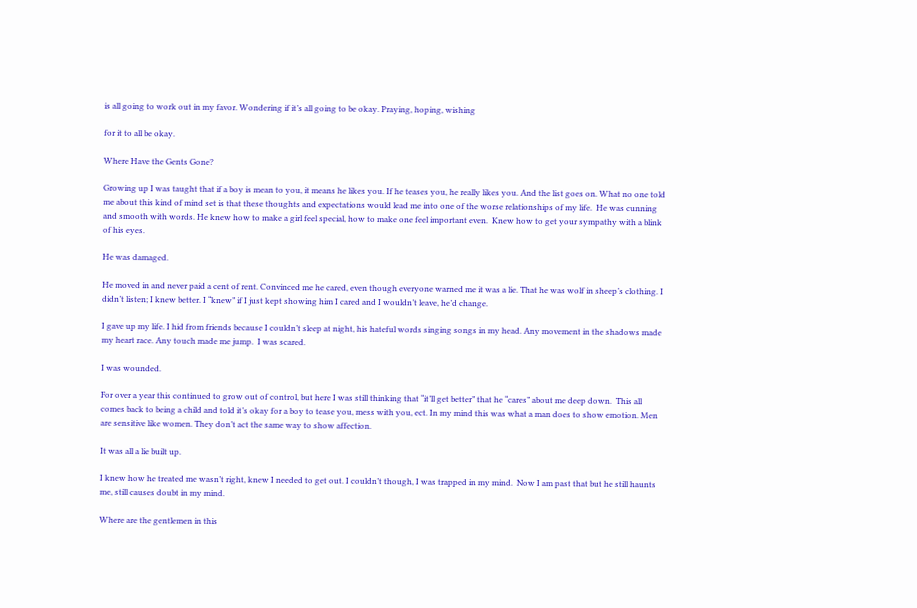is all going to work out in my favor. Wondering if it’s all going to be okay. Praying, hoping, wishing

for it to all be okay.

Where Have the Gents Gone?

Growing up I was taught that if a boy is mean to you, it means he likes you. If he teases you, he really likes you. And the list goes on. What no one told me about this kind of mind set is that these thoughts and expectations would lead me into one of the worse relationships of my life.  He was cunning and smooth with words. He knew how to make a girl feel special, how to make one feel important even.  Knew how to get your sympathy with a blink of his eyes.

He was damaged.

He moved in and never paid a cent of rent. Convinced me he cared, even though everyone warned me it was a lie. That he was wolf in sheep’s clothing. I didn’t listen; I knew better. I “knew” if I just kept showing him I cared and I wouldn’t leave, he’d change.

I gave up my life. I hid from friends because I couldn’t sleep at night, his hateful words singing songs in my head. Any movement in the shadows made my heart race. Any touch made me jump.  I was scared.

I was wounded.

For over a year this continued to grow out of control, but here I was still thinking that “it’ll get better” that he “cares” about me deep down.  This all comes back to being a child and told it’s okay for a boy to tease you, mess with you, ect. In my mind this was what a man does to show emotion. Men are sensitive like women. They don’t act the same way to show affection.

It was all a lie built up.

I knew how he treated me wasn’t right, knew I needed to get out. I couldn’t though, I was trapped in my mind.  Now I am past that but he still haunts me, still causes doubt in my mind.

Where are the gentlemen in this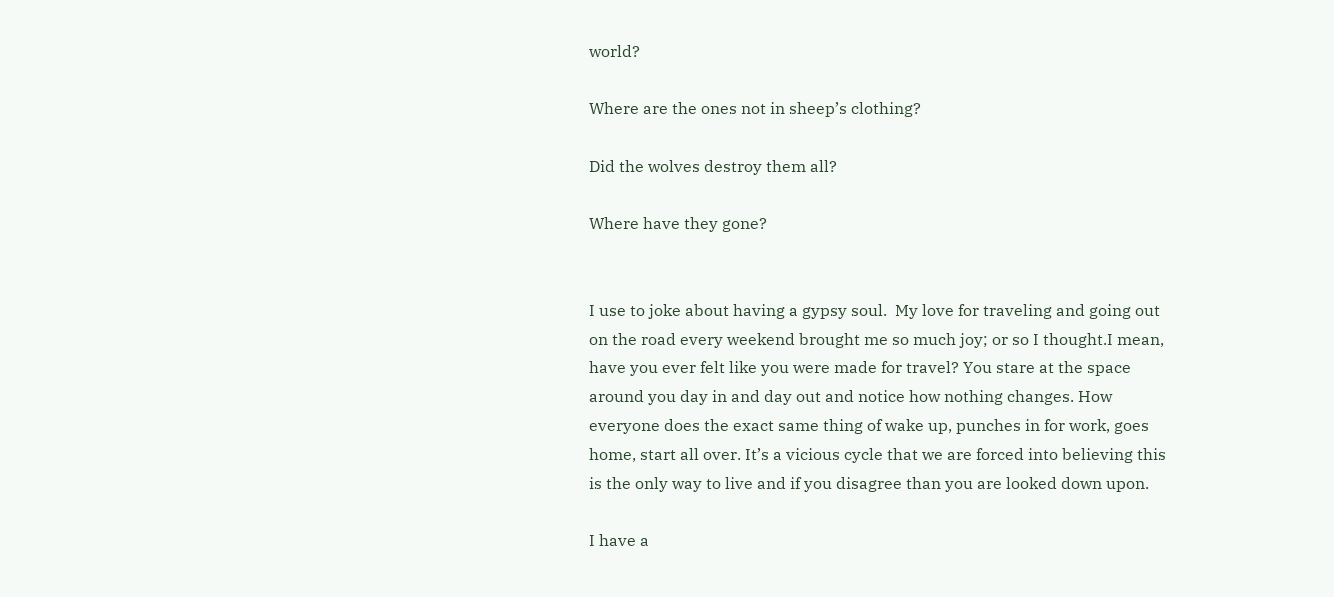world?

Where are the ones not in sheep’s clothing?

Did the wolves destroy them all?

Where have they gone?


I use to joke about having a gypsy soul.  My love for traveling and going out on the road every weekend brought me so much joy; or so I thought.I mean, have you ever felt like you were made for travel? You stare at the space around you day in and day out and notice how nothing changes. How everyone does the exact same thing of wake up, punches in for work, goes home, start all over. It’s a vicious cycle that we are forced into believing this is the only way to live and if you disagree than you are looked down upon.

I have a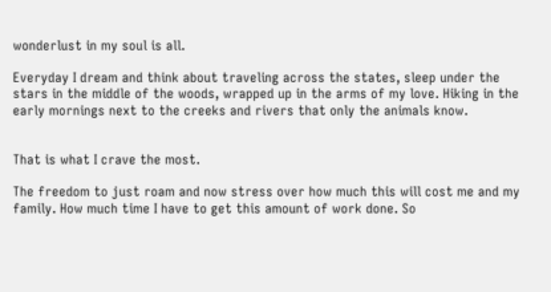wonderlust in my soul is all.

Everyday I dream and think about traveling across the states, sleep under the stars in the middle of the woods, wrapped up in the arms of my love. Hiking in the early mornings next to the creeks and rivers that only the animals know.


That is what I crave the most.

The freedom to just roam and now stress over how much this will cost me and my family. How much time I have to get this amount of work done. So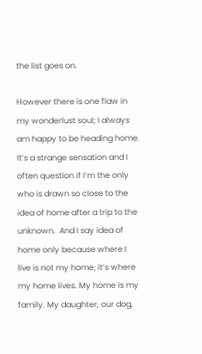the list goes on.

However there is one flaw in my wonderlust soul; I always am happy to be heading home.  It’s a strange sensation and I often question if I’m the only who is drawn so close to the idea of home after a trip to the unknown.  And I say idea of home only because where I live is not my home; it’s where my home lives. My home is my family. My daughter, our dog,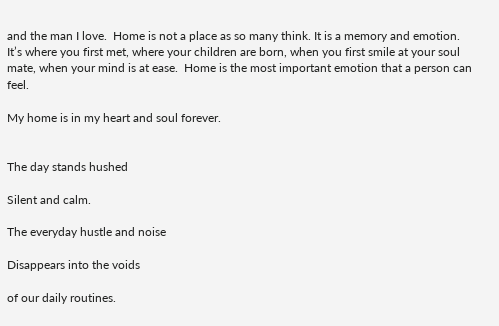and the man I love.  Home is not a place as so many think. It is a memory and emotion. It’s where you first met, where your children are born, when you first smile at your soul mate, when your mind is at ease.  Home is the most important emotion that a person can feel.

My home is in my heart and soul forever.


The day stands hushed

Silent and calm.

The everyday hustle and noise

Disappears into the voids

of our daily routines.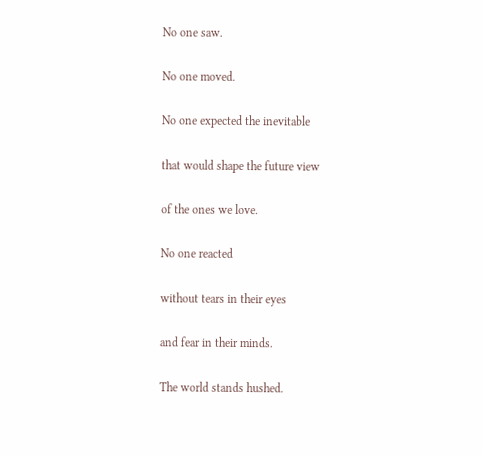No one saw.

No one moved.

No one expected the inevitable

that would shape the future view

of the ones we love.

No one reacted

without tears in their eyes

and fear in their minds.

The world stands hushed.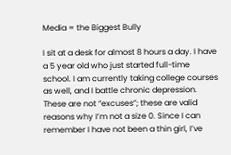Media = the Biggest Bully

I sit at a desk for almost 8 hours a day. I have a 5 year old who just started full-time school. I am currently taking college courses as well, and I battle chronic depression. These are not “excuses”; these are valid reasons why I’m not a size 0. Since I can remember I have not been a thin girl, I’ve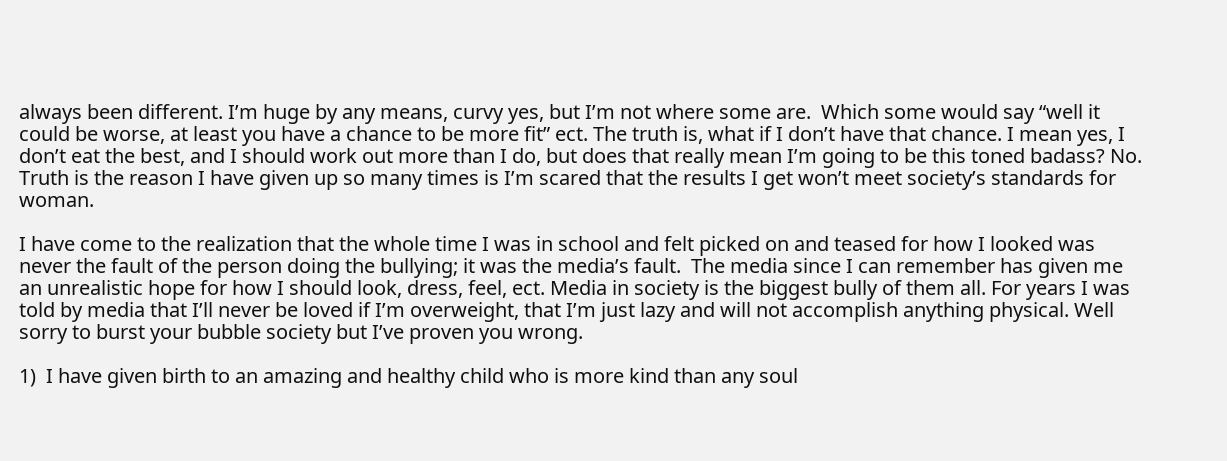always been different. I’m huge by any means, curvy yes, but I’m not where some are.  Which some would say “well it could be worse, at least you have a chance to be more fit” ect. The truth is, what if I don’t have that chance. I mean yes, I don’t eat the best, and I should work out more than I do, but does that really mean I’m going to be this toned badass? No.  Truth is the reason I have given up so many times is I’m scared that the results I get won’t meet society’s standards for woman.

I have come to the realization that the whole time I was in school and felt picked on and teased for how I looked was never the fault of the person doing the bullying; it was the media’s fault.  The media since I can remember has given me an unrealistic hope for how I should look, dress, feel, ect. Media in society is the biggest bully of them all. For years I was told by media that I’ll never be loved if I’m overweight, that I’m just lazy and will not accomplish anything physical. Well sorry to burst your bubble society but I’ve proven you wrong.

1)  I have given birth to an amazing and healthy child who is more kind than any soul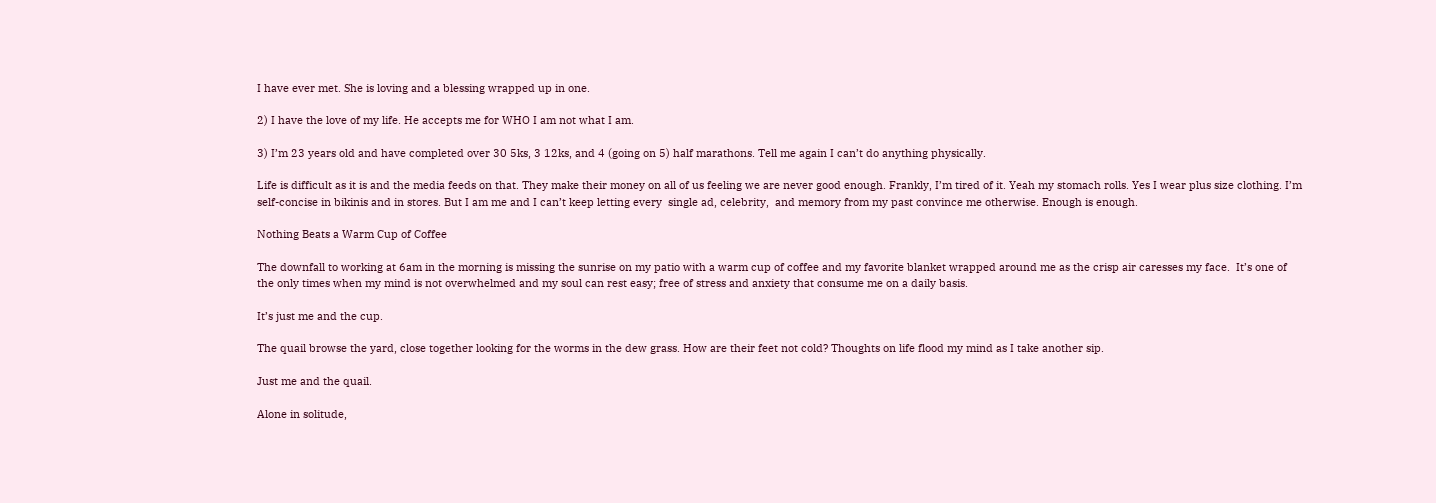I have ever met. She is loving and a blessing wrapped up in one.

2) I have the love of my life. He accepts me for WHO I am not what I am.

3) I’m 23 years old and have completed over 30 5ks, 3 12ks, and 4 (going on 5) half marathons. Tell me again I can’t do anything physically.

Life is difficult as it is and the media feeds on that. They make their money on all of us feeling we are never good enough. Frankly, I’m tired of it. Yeah my stomach rolls. Yes I wear plus size clothing. I’m self-concise in bikinis and in stores. But I am me and I can’t keep letting every  single ad, celebrity,  and memory from my past convince me otherwise. Enough is enough.

Nothing Beats a Warm Cup of Coffee

The downfall to working at 6am in the morning is missing the sunrise on my patio with a warm cup of coffee and my favorite blanket wrapped around me as the crisp air caresses my face.  It’s one of the only times when my mind is not overwhelmed and my soul can rest easy; free of stress and anxiety that consume me on a daily basis.

It’s just me and the cup.

The quail browse the yard, close together looking for the worms in the dew grass. How are their feet not cold? Thoughts on life flood my mind as I take another sip.

Just me and the quail.

Alone in solitude,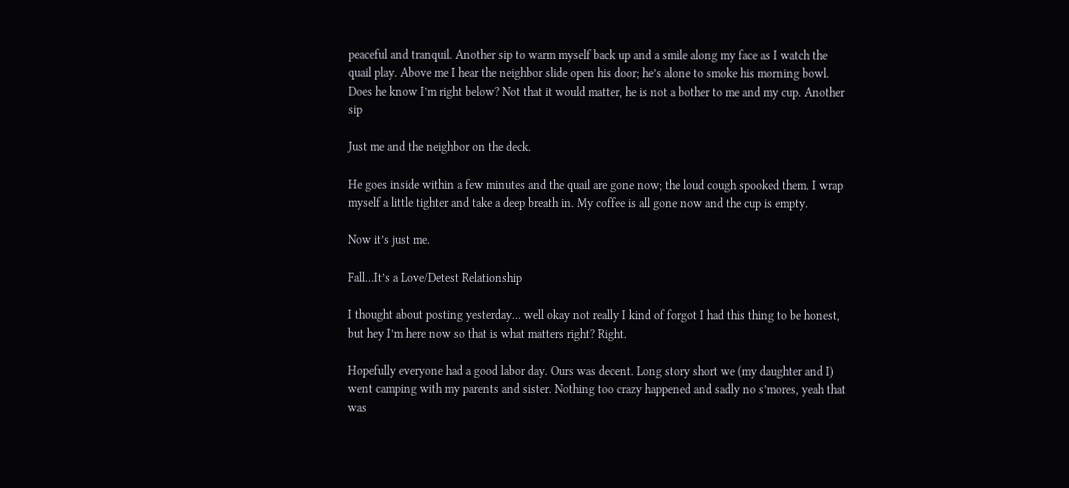peaceful and tranquil. Another sip to warm myself back up and a smile along my face as I watch the quail play. Above me I hear the neighbor slide open his door; he’s alone to smoke his morning bowl. Does he know I’m right below? Not that it would matter, he is not a bother to me and my cup. Another sip

Just me and the neighbor on the deck.

He goes inside within a few minutes and the quail are gone now; the loud cough spooked them. I wrap myself a little tighter and take a deep breath in. My coffee is all gone now and the cup is empty.

Now it’s just me.

Fall…It’s a Love/Detest Relationship

I thought about posting yesterday… well okay not really I kind of forgot I had this thing to be honest, but hey I’m here now so that is what matters right? Right.

Hopefully everyone had a good labor day. Ours was decent. Long story short we (my daughter and I) went camping with my parents and sister. Nothing too crazy happened and sadly no s’mores, yeah that was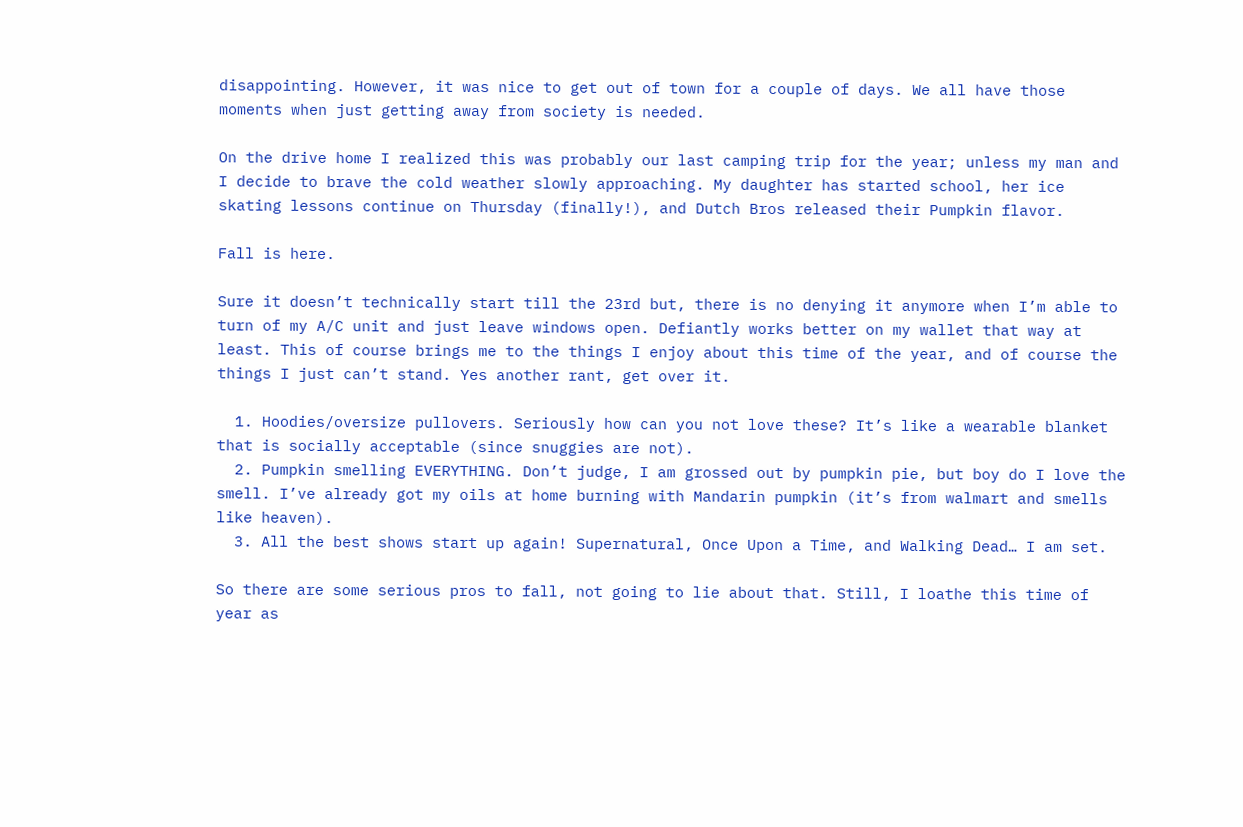disappointing. However, it was nice to get out of town for a couple of days. We all have those moments when just getting away from society is needed.

On the drive home I realized this was probably our last camping trip for the year; unless my man and I decide to brave the cold weather slowly approaching. My daughter has started school, her ice skating lessons continue on Thursday (finally!), and Dutch Bros released their Pumpkin flavor.

Fall is here.

Sure it doesn’t technically start till the 23rd but, there is no denying it anymore when I’m able to turn of my A/C unit and just leave windows open. Defiantly works better on my wallet that way at least. This of course brings me to the things I enjoy about this time of the year, and of course the things I just can’t stand. Yes another rant, get over it.

  1. Hoodies/oversize pullovers. Seriously how can you not love these? It’s like a wearable blanket that is socially acceptable (since snuggies are not).
  2. Pumpkin smelling EVERYTHING. Don’t judge, I am grossed out by pumpkin pie, but boy do I love the smell. I’ve already got my oils at home burning with Mandarin pumpkin (it’s from walmart and smells like heaven).
  3. All the best shows start up again! Supernatural, Once Upon a Time, and Walking Dead… I am set.

So there are some serious pros to fall, not going to lie about that. Still, I loathe this time of year as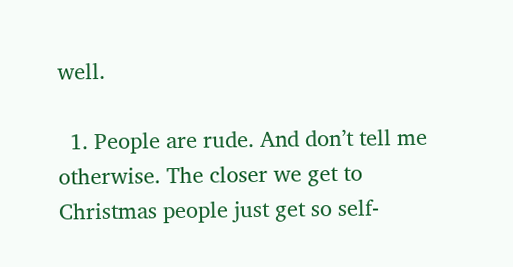well.

  1. People are rude. And don’t tell me otherwise. The closer we get to Christmas people just get so self-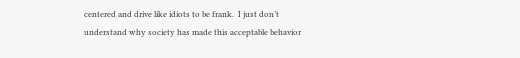centered and drive like idiots to be frank.  I just don’t understand why society has made this acceptable behavior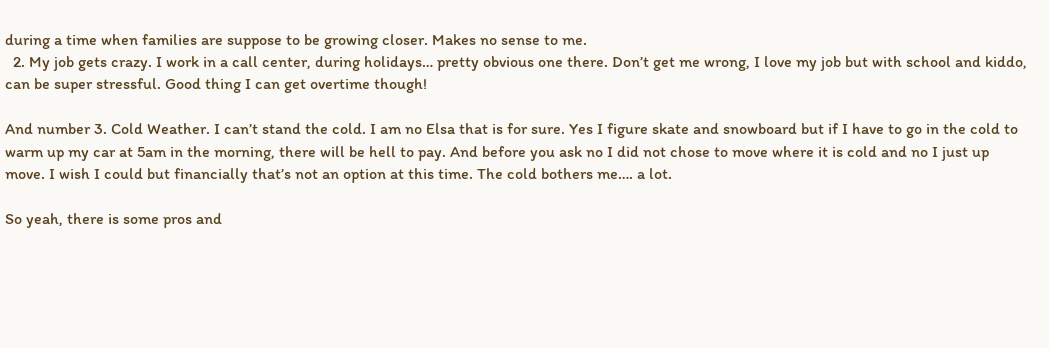during a time when families are suppose to be growing closer. Makes no sense to me.
  2. My job gets crazy. I work in a call center, during holidays… pretty obvious one there. Don’t get me wrong, I love my job but with school and kiddo, can be super stressful. Good thing I can get overtime though!

And number 3. Cold Weather. I can’t stand the cold. I am no Elsa that is for sure. Yes I figure skate and snowboard but if I have to go in the cold to warm up my car at 5am in the morning, there will be hell to pay. And before you ask no I did not chose to move where it is cold and no I just up move. I wish I could but financially that’s not an option at this time. The cold bothers me…. a lot.

So yeah, there is some pros and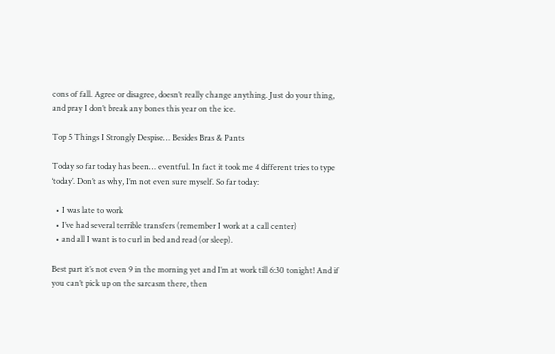cons of fall. Agree or disagree, doesn’t really change anything. Just do your thing, and pray I don’t break any bones this year on the ice.

Top 5 Things I Strongly Despise… Besides Bras & Pants

Today so far today has been… eventful. In fact it took me 4 different tries to type ‘today’. Don’t as why, I’m not even sure myself. So far today:

  • I was late to work
  • I’ve had several terrible transfers (remember I work at a call center)
  • and all I want is to curl in bed and read (or sleep).

Best part it’s not even 9 in the morning yet and I’m at work till 6:30 tonight! And if you can’t pick up on the sarcasm there, then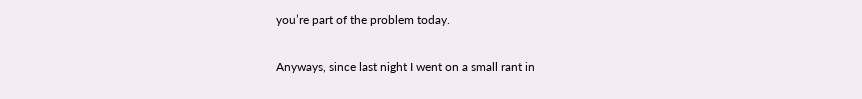you’re part of the problem today.

Anyways, since last night I went on a small rant in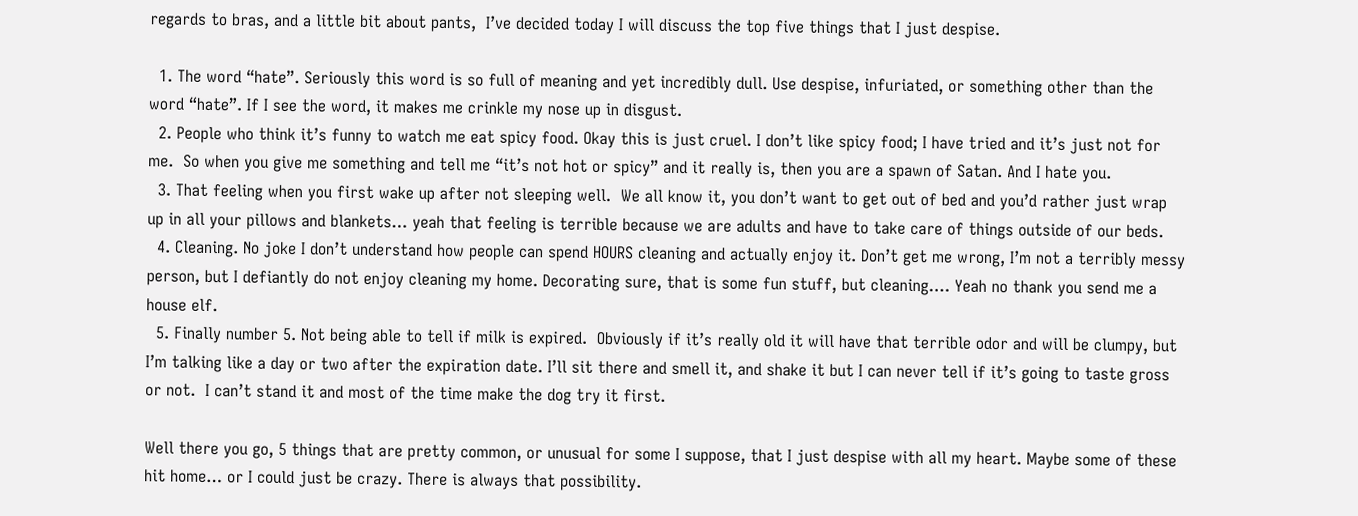regards to bras, and a little bit about pants,  I’ve decided today I will discuss the top five things that I just despise.

  1. The word “hate”. Seriously this word is so full of meaning and yet incredibly dull. Use despise, infuriated, or something other than the word “hate”. If I see the word, it makes me crinkle my nose up in disgust.
  2. People who think it’s funny to watch me eat spicy food. Okay this is just cruel. I don’t like spicy food; I have tried and it’s just not for me.  So when you give me something and tell me “it’s not hot or spicy” and it really is, then you are a spawn of Satan. And I hate you.
  3. That feeling when you first wake up after not sleeping well.  We all know it, you don’t want to get out of bed and you’d rather just wrap up in all your pillows and blankets… yeah that feeling is terrible because we are adults and have to take care of things outside of our beds.
  4. Cleaning. No joke I don’t understand how people can spend HOURS cleaning and actually enjoy it. Don’t get me wrong, I’m not a terribly messy person, but I defiantly do not enjoy cleaning my home. Decorating sure, that is some fun stuff, but cleaning…. Yeah no thank you send me a house elf.
  5. Finally number 5. Not being able to tell if milk is expired.  Obviously if it’s really old it will have that terrible odor and will be clumpy, but I’m talking like a day or two after the expiration date. I’ll sit there and smell it, and shake it but I can never tell if it’s going to taste gross or not.  I can’t stand it and most of the time make the dog try it first.

Well there you go, 5 things that are pretty common, or unusual for some I suppose, that I just despise with all my heart. Maybe some of these hit home… or I could just be crazy. There is always that possibility.